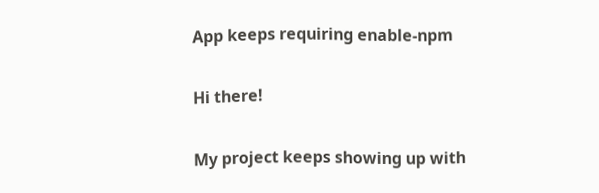App keeps requiring enable-npm

Hi there!

My project keeps showing up with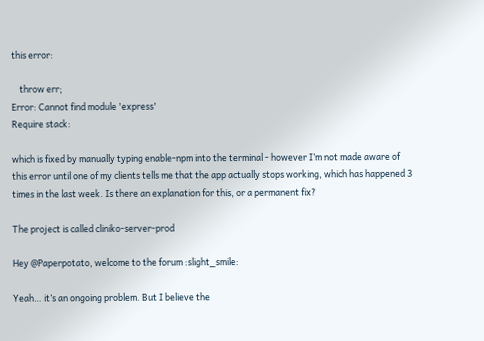this error:

    throw err;
Error: Cannot find module 'express'
Require stack:

which is fixed by manually typing enable-npm into the terminal - however I’m not made aware of this error until one of my clients tells me that the app actually stops working, which has happened 3 times in the last week. Is there an explanation for this, or a permanent fix?

The project is called cliniko-server-prod

Hey @Paperpotato, welcome to the forum :slight_smile:

Yeah… it’s an ongoing problem. But I believe the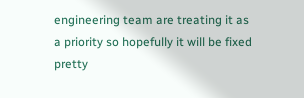engineering team are treating it as a priority so hopefully it will be fixed pretty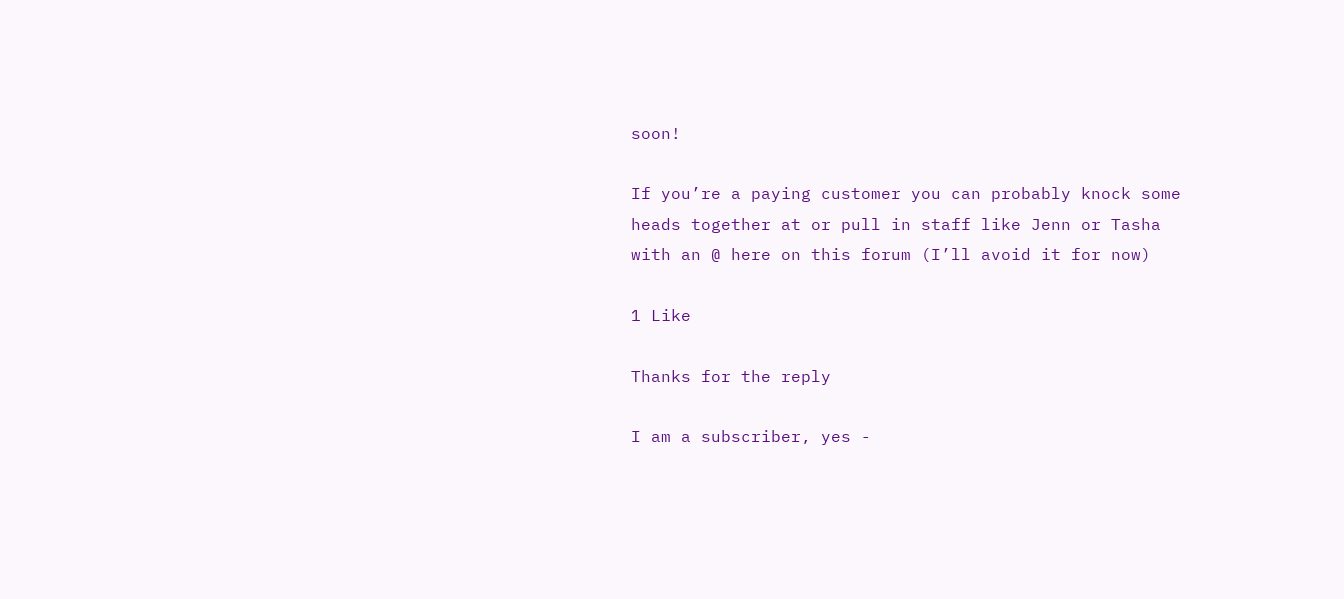soon!

If you’re a paying customer you can probably knock some heads together at or pull in staff like Jenn or Tasha with an @ here on this forum (I’ll avoid it for now)

1 Like

Thanks for the reply

I am a subscriber, yes -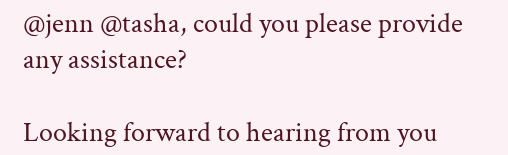@jenn @tasha, could you please provide any assistance?

Looking forward to hearing from you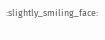:slightly_smiling_face: